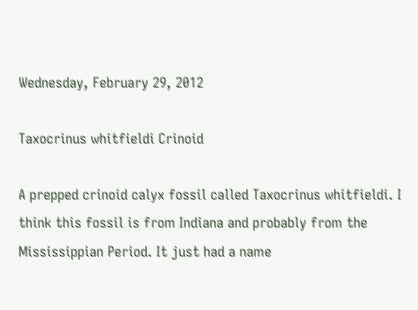Wednesday, February 29, 2012

Taxocrinus whitfieldi Crinoid

A prepped crinoid calyx fossil called Taxocrinus whitfieldi. I think this fossil is from Indiana and probably from the Mississippian Period. It just had a name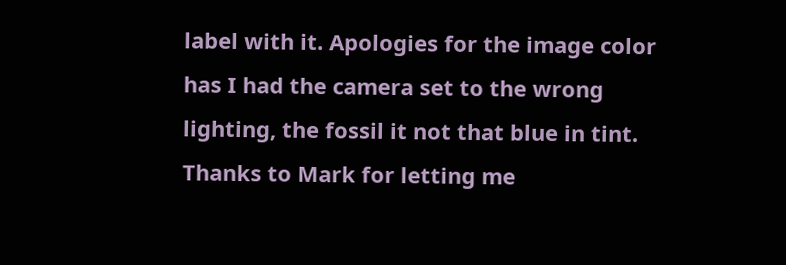label with it. Apologies for the image color has I had the camera set to the wrong lighting, the fossil it not that blue in tint. Thanks to Mark for letting me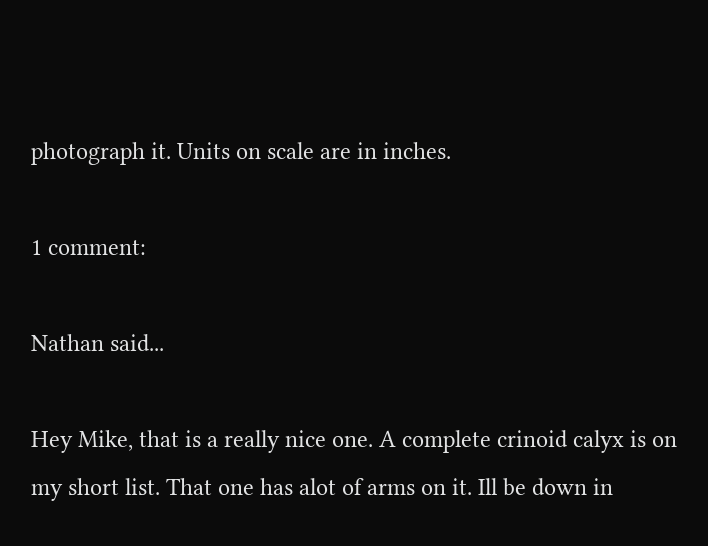photograph it. Units on scale are in inches.

1 comment:

Nathan said...

Hey Mike, that is a really nice one. A complete crinoid calyx is on my short list. That one has alot of arms on it. Ill be down in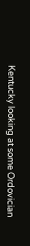Kentucky looking at some Ordovician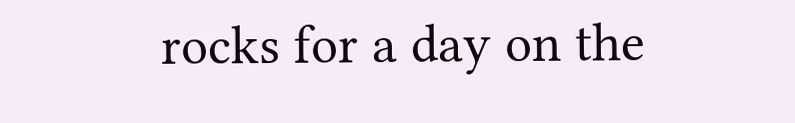rocks for a day on the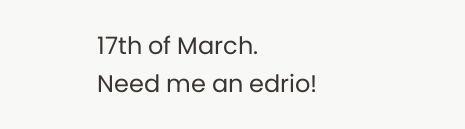17th of March.
Need me an edrio!